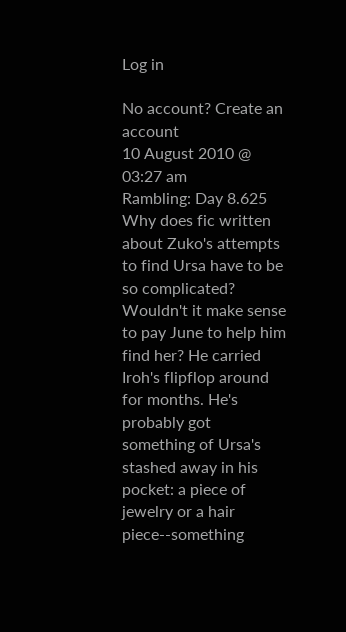Log in

No account? Create an account
10 August 2010 @ 03:27 am
Rambling: Day 8.625
Why does fic written about Zuko's attempts to find Ursa have to be so complicated? Wouldn't it make sense to pay June to help him find her? He carried Iroh's flipflop around for months. He's probably got something of Ursa's stashed away in his pocket: a piece of jewelry or a hair piece--something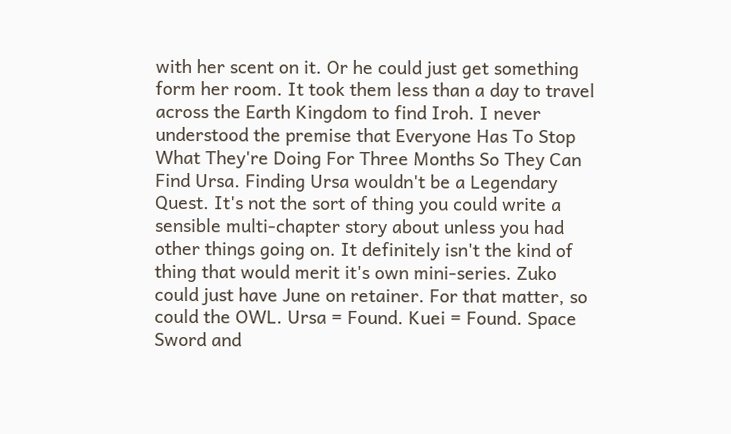with her scent on it. Or he could just get something form her room. It took them less than a day to travel across the Earth Kingdom to find Iroh. I never understood the premise that Everyone Has To Stop What They're Doing For Three Months So They Can Find Ursa. Finding Ursa wouldn't be a Legendary Quest. It's not the sort of thing you could write a sensible multi-chapter story about unless you had other things going on. It definitely isn't the kind of thing that would merit it's own mini-series. Zuko could just have June on retainer. For that matter, so could the OWL. Ursa = Found. Kuei = Found. Space Sword and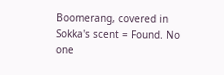Boomerang, covered in Sokka's scent = Found. No one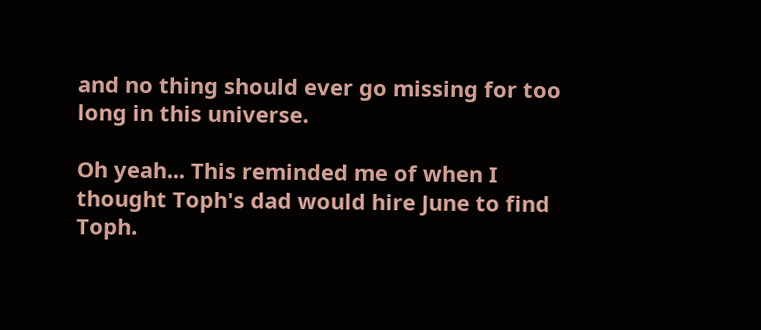and no thing should ever go missing for too long in this universe.

Oh yeah... This reminded me of when I thought Toph's dad would hire June to find Toph.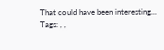That could have been interesting...
Tags: , ,